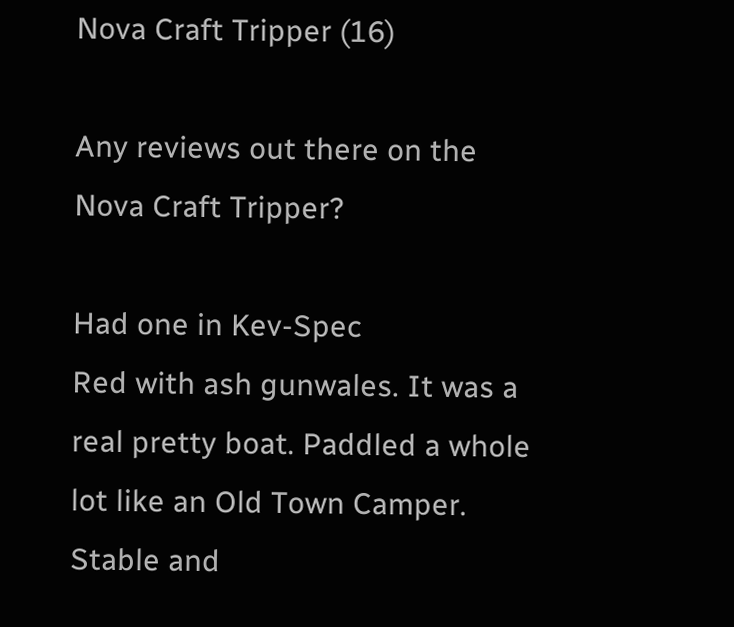Nova Craft Tripper (16)

Any reviews out there on the Nova Craft Tripper?

Had one in Kev-Spec
Red with ash gunwales. It was a real pretty boat. Paddled a whole lot like an Old Town Camper. Stable and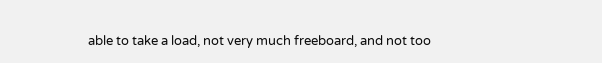able to take a load, not very much freeboard, and not too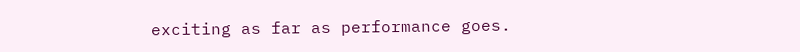exciting as far as performance goes.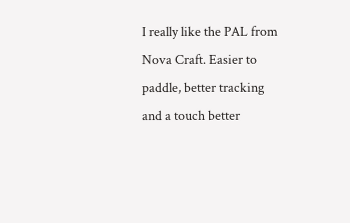I really like the PAL from Nova Craft. Easier to paddle, better tracking and a touch better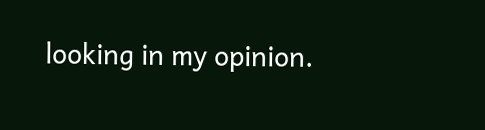looking in my opinion.